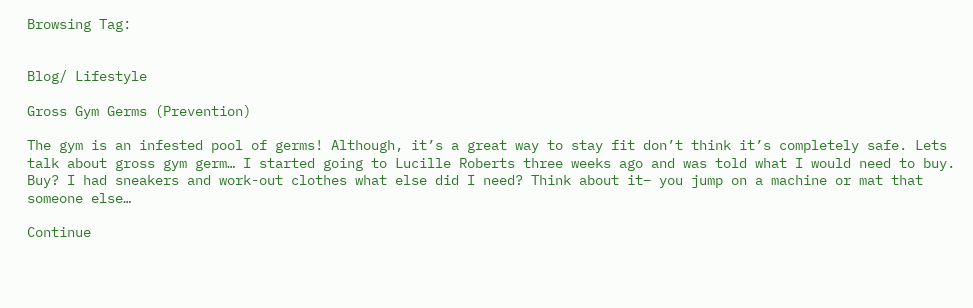Browsing Tag:


Blog/ Lifestyle

Gross Gym Germs (Prevention)

The gym is an infested pool of germs! Although, it’s a great way to stay fit don’t think it’s completely safe. Lets talk about gross gym germ… I started going to Lucille Roberts three weeks ago and was told what I would need to buy. Buy? I had sneakers and work-out clothes what else did I need? Think about it– you jump on a machine or mat that someone else…

Continue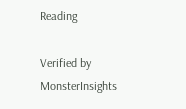Reading

Verified by MonsterInsights